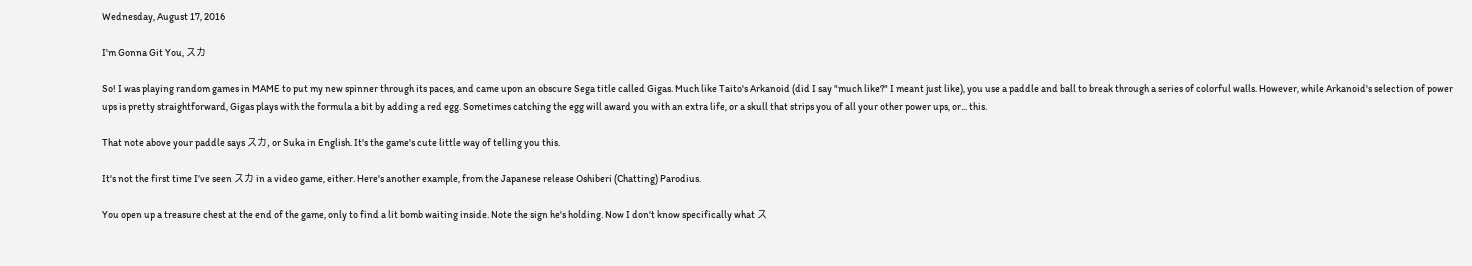Wednesday, August 17, 2016

I'm Gonna Git You, スカ

So! I was playing random games in MAME to put my new spinner through its paces, and came upon an obscure Sega title called Gigas. Much like Taito's Arkanoid (did I say "much like?" I meant just like), you use a paddle and ball to break through a series of colorful walls. However, while Arkanoid's selection of power ups is pretty straightforward, Gigas plays with the formula a bit by adding a red egg. Sometimes catching the egg will award you with an extra life, or a skull that strips you of all your other power ups, or... this.

That note above your paddle says スカ, or Suka in English. It's the game's cute little way of telling you this.

It's not the first time I've seen スカ in a video game, either. Here's another example, from the Japanese release Oshiberi (Chatting) Parodius.

You open up a treasure chest at the end of the game, only to find a lit bomb waiting inside. Note the sign he's holding. Now I don't know specifically what ス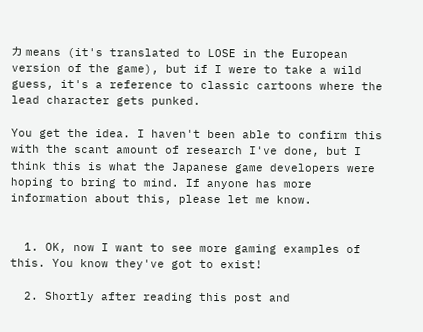カ means (it's translated to LOSE in the European version of the game), but if I were to take a wild guess, it's a reference to classic cartoons where the lead character gets punked.

You get the idea. I haven't been able to confirm this with the scant amount of research I've done, but I think this is what the Japanese game developers were hoping to bring to mind. If anyone has more information about this, please let me know.


  1. OK, now I want to see more gaming examples of this. You know they've got to exist!

  2. Shortly after reading this post and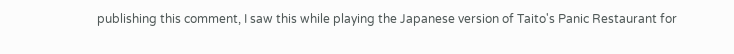publishing this comment, I saw this while playing the Japanese version of Taito's Panic Restaurant for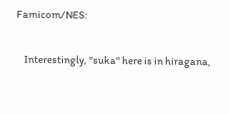Famicom/NES:

    Interestingly, "suka" here is in hiragana,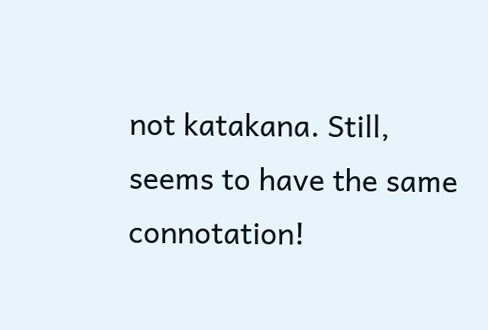not katakana. Still, seems to have the same connotation!